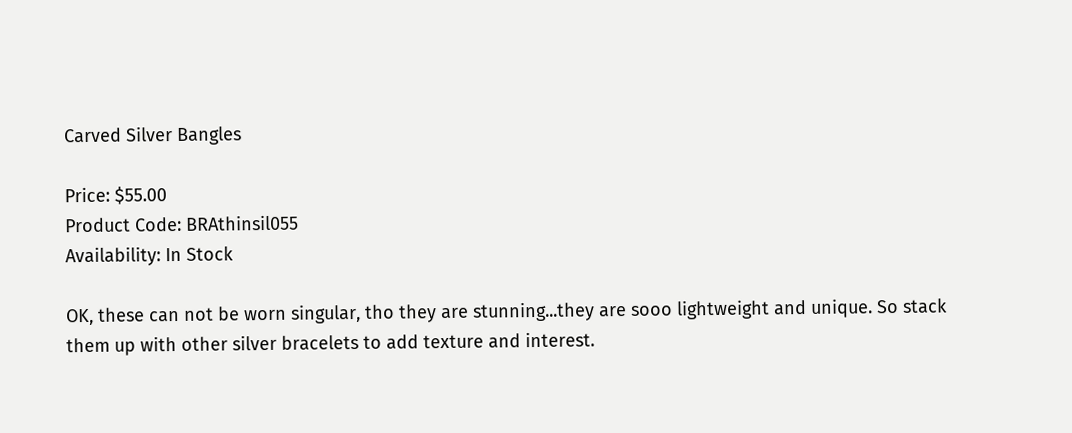Carved Silver Bangles

Price: $55.00
Product Code: BRAthinsil055
Availability: In Stock

OK, these can not be worn singular, tho they are stunning...they are sooo lightweight and unique. So stack them up with other silver bracelets to add texture and interest.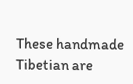These handmade Tibetian are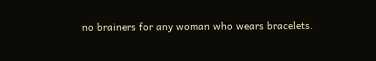no brainers for any woman who wears bracelets.